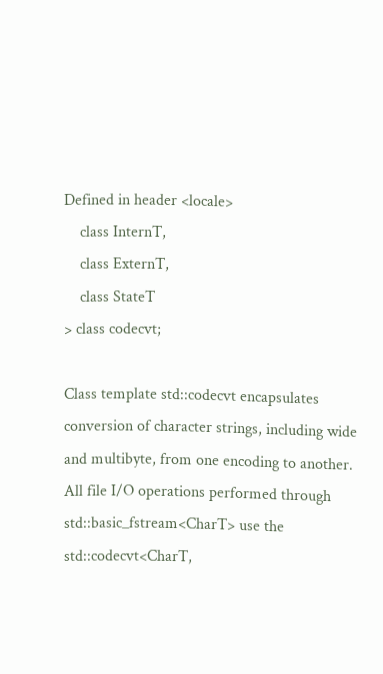Defined in header <locale>
    class InternT,
    class ExternT,
    class StateT
> class codecvt;

Class template std::codecvt encapsulates conversion of character strings, including wide and multibyte, from one encoding to another. All file I/O operations performed through std::basic_fstream<CharT> use the std::codecvt<CharT,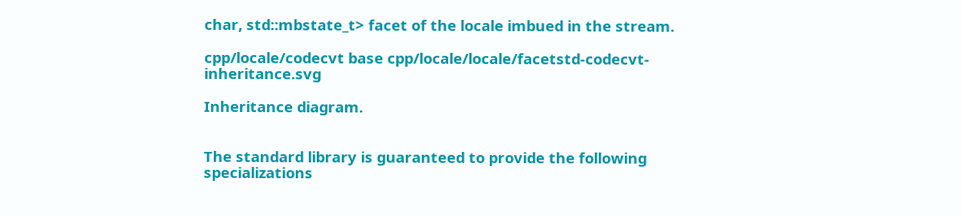char, std::mbstate_t> facet of the locale imbued in the stream.

cpp/locale/codecvt base cpp/locale/locale/facetstd-codecvt-inheritance.svg

Inheritance diagram.


The standard library is guaranteed to provide the following specializations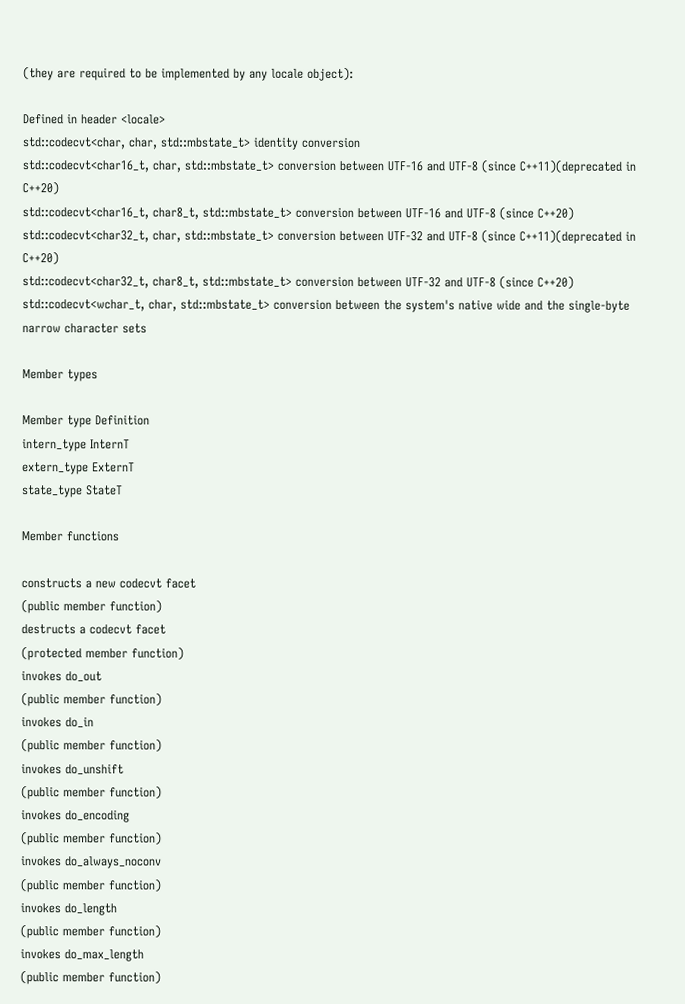(they are required to be implemented by any locale object):

Defined in header <locale>
std::codecvt<char, char, std::mbstate_t> identity conversion
std::codecvt<char16_t, char, std::mbstate_t> conversion between UTF-16 and UTF-8 (since C++11)(deprecated in C++20)
std::codecvt<char16_t, char8_t, std::mbstate_t> conversion between UTF-16 and UTF-8 (since C++20)
std::codecvt<char32_t, char, std::mbstate_t> conversion between UTF-32 and UTF-8 (since C++11)(deprecated in C++20)
std::codecvt<char32_t, char8_t, std::mbstate_t> conversion between UTF-32 and UTF-8 (since C++20)
std::codecvt<wchar_t, char, std::mbstate_t> conversion between the system's native wide and the single-byte narrow character sets

Member types

Member type Definition
intern_type InternT
extern_type ExternT
state_type StateT

Member functions

constructs a new codecvt facet
(public member function)
destructs a codecvt facet
(protected member function)
invokes do_out
(public member function)
invokes do_in
(public member function)
invokes do_unshift
(public member function)
invokes do_encoding
(public member function)
invokes do_always_noconv
(public member function)
invokes do_length
(public member function)
invokes do_max_length
(public member function)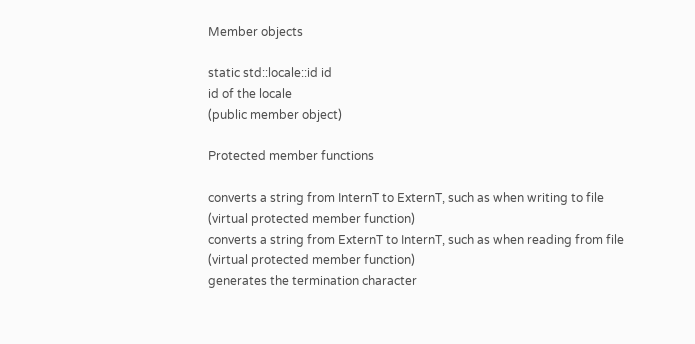Member objects

static std::locale::id id
id of the locale
(public member object)

Protected member functions

converts a string from InternT to ExternT, such as when writing to file
(virtual protected member function)
converts a string from ExternT to InternT, such as when reading from file
(virtual protected member function)
generates the termination character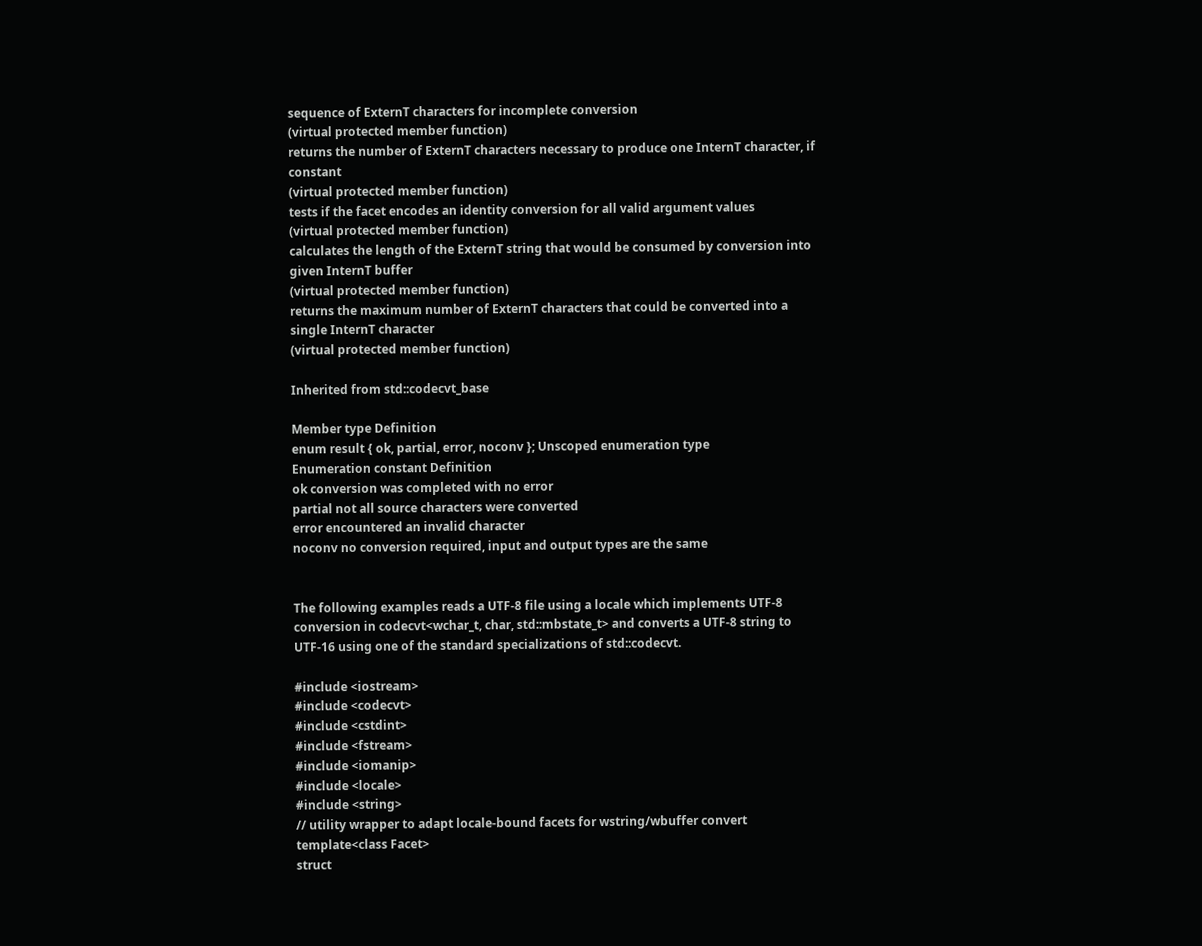sequence of ExternT characters for incomplete conversion
(virtual protected member function)
returns the number of ExternT characters necessary to produce one InternT character, if constant
(virtual protected member function)
tests if the facet encodes an identity conversion for all valid argument values
(virtual protected member function)
calculates the length of the ExternT string that would be consumed by conversion into given InternT buffer
(virtual protected member function)
returns the maximum number of ExternT characters that could be converted into a single InternT character
(virtual protected member function)

Inherited from std::codecvt_base

Member type Definition
enum result { ok, partial, error, noconv }; Unscoped enumeration type
Enumeration constant Definition
ok conversion was completed with no error
partial not all source characters were converted
error encountered an invalid character
noconv no conversion required, input and output types are the same


The following examples reads a UTF-8 file using a locale which implements UTF-8 conversion in codecvt<wchar_t, char, std::mbstate_t> and converts a UTF-8 string to UTF-16 using one of the standard specializations of std::codecvt.

#include <iostream>
#include <codecvt>
#include <cstdint>
#include <fstream>
#include <iomanip>
#include <locale>
#include <string>
// utility wrapper to adapt locale-bound facets for wstring/wbuffer convert
template<class Facet>
struct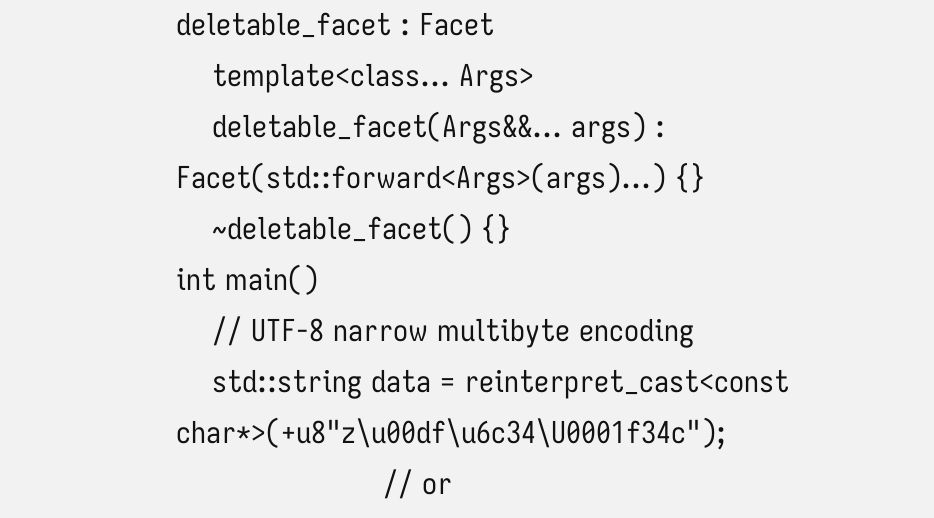deletable_facet : Facet
    template<class... Args>
    deletable_facet(Args&&... args) : Facet(std::forward<Args>(args)...) {}
    ~deletable_facet() {}
int main()
    // UTF-8 narrow multibyte encoding
    std::string data = reinterpret_cast<const char*>(+u8"z\u00df\u6c34\U0001f34c");
                       // or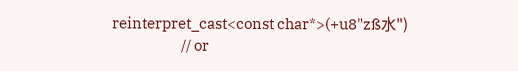reinterpret_cast<const char*>(+u8"zß水")
                       // or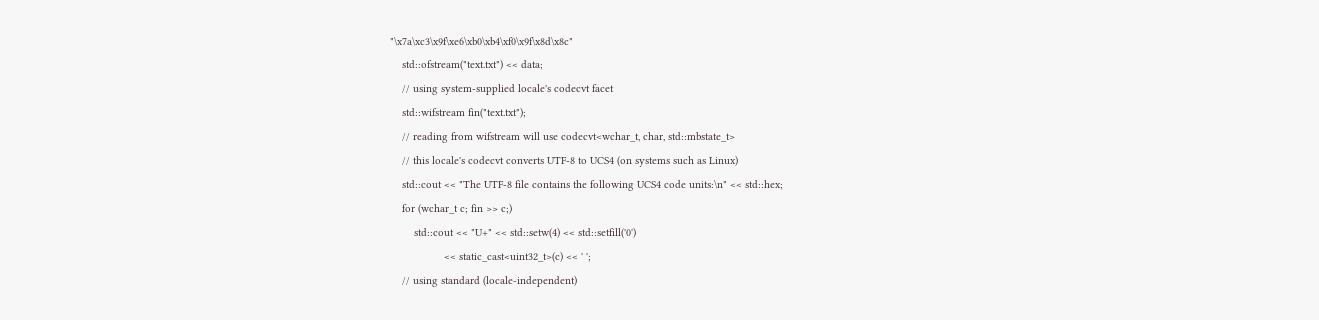"\x7a\xc3\x9f\xe6\xb0\xb4\xf0\x9f\x8d\x8c"
    std::ofstream("text.txt") << data;
    // using system-supplied locale's codecvt facet
    std::wifstream fin("text.txt");
    // reading from wifstream will use codecvt<wchar_t, char, std::mbstate_t>
    // this locale's codecvt converts UTF-8 to UCS4 (on systems such as Linux)
    std::cout << "The UTF-8 file contains the following UCS4 code units:\n" << std::hex;
    for (wchar_t c; fin >> c;)
        std::cout << "U+" << std::setw(4) << std::setfill('0')
                  << static_cast<uint32_t>(c) << ' ';
    // using standard (locale-independent)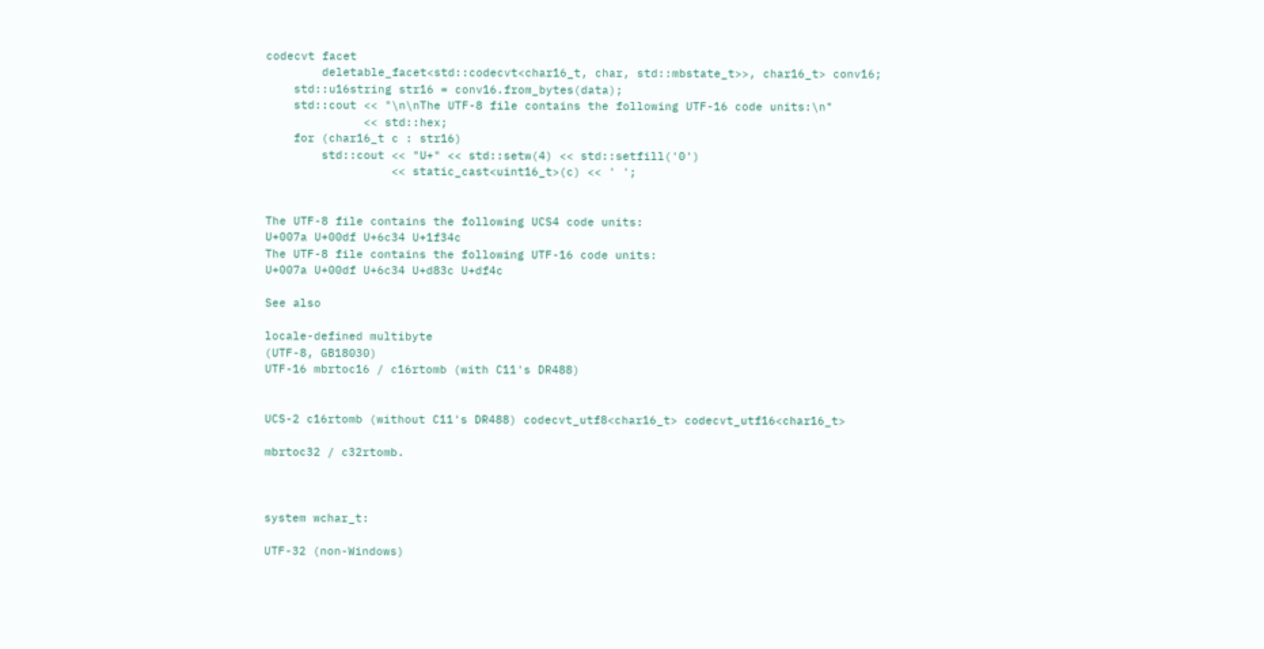codecvt facet
        deletable_facet<std::codecvt<char16_t, char, std::mbstate_t>>, char16_t> conv16;
    std::u16string str16 = conv16.from_bytes(data);
    std::cout << "\n\nThe UTF-8 file contains the following UTF-16 code units:\n"
              << std::hex;
    for (char16_t c : str16)
        std::cout << "U+" << std::setw(4) << std::setfill('0')
                  << static_cast<uint16_t>(c) << ' ';


The UTF-8 file contains the following UCS4 code units:
U+007a U+00df U+6c34 U+1f34c
The UTF-8 file contains the following UTF-16 code units:
U+007a U+00df U+6c34 U+d83c U+df4c

See also

locale-defined multibyte
(UTF-8, GB18030)
UTF-16 mbrtoc16 / c16rtomb (with C11's DR488)


UCS-2 c16rtomb (without C11's DR488) codecvt_utf8<char16_t> codecvt_utf16<char16_t>

mbrtoc32 / c32rtomb.



system wchar_t:

UTF-32 (non-Windows)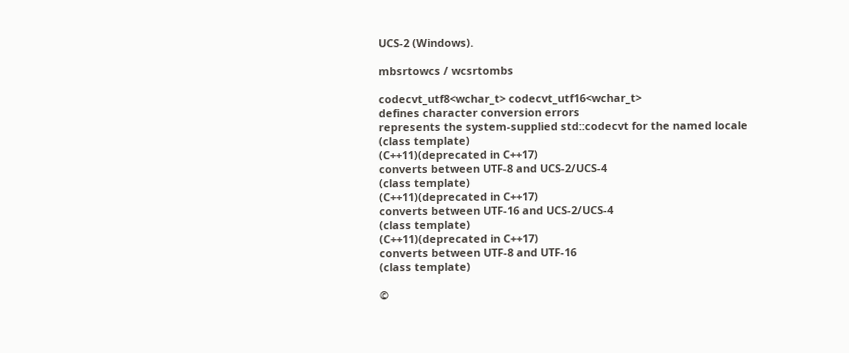UCS-2 (Windows).

mbsrtowcs / wcsrtombs

codecvt_utf8<wchar_t> codecvt_utf16<wchar_t>
defines character conversion errors
represents the system-supplied std::codecvt for the named locale
(class template)
(C++11)(deprecated in C++17)
converts between UTF-8 and UCS-2/UCS-4
(class template)
(C++11)(deprecated in C++17)
converts between UTF-16 and UCS-2/UCS-4
(class template)
(C++11)(deprecated in C++17)
converts between UTF-8 and UTF-16
(class template)

©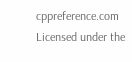cppreference.com
Licensed under the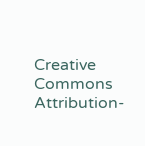Creative Commons Attribution-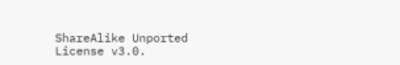ShareAlike Unported License v3.0.